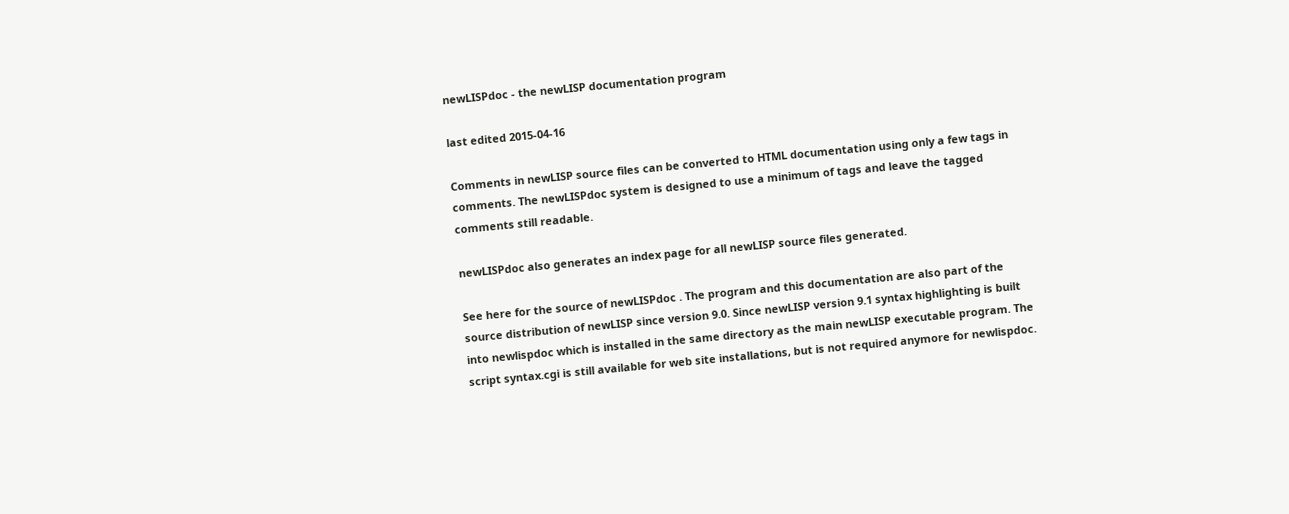newLISPdoc - the newLISP documentation program

last edited 2015-04-16

Comments in newLISP source files can be converted to HTML documentation using only a few tags in comments. The newLISPdoc system is designed to use a minimum of tags and leave the tagged comments still readable.

newLISPdoc also generates an index page for all newLISP source files generated.

See here for the source of newLISPdoc . The program and this documentation are also part of the source distribution of newLISP since version 9.0. Since newLISP version 9.1 syntax highlighting is built into newlispdoc which is installed in the same directory as the main newLISP executable program. The script syntax.cgi is still available for web site installations, but is not required anymore for newlispdoc.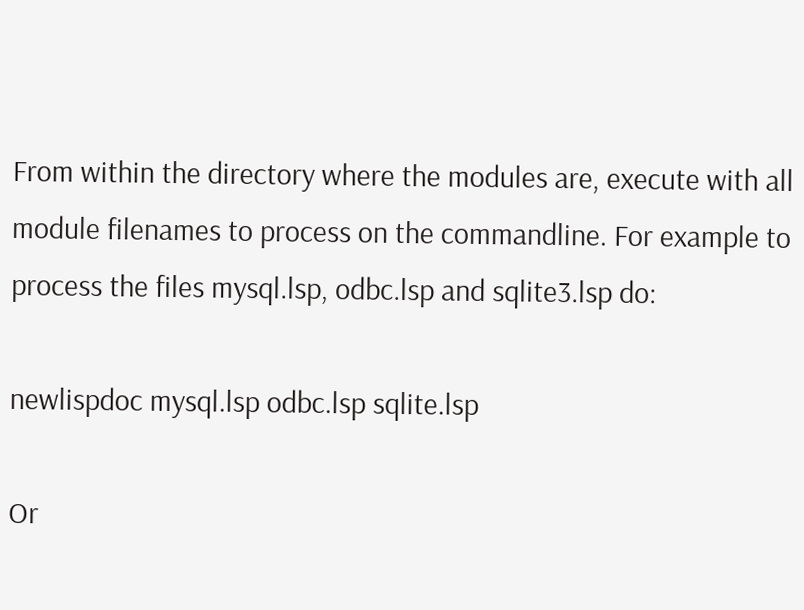From within the directory where the modules are, execute with all module filenames to process on the commandline. For example to process the files mysql.lsp, odbc.lsp and sqlite3.lsp do:

newlispdoc mysql.lsp odbc.lsp sqlite.lsp

Or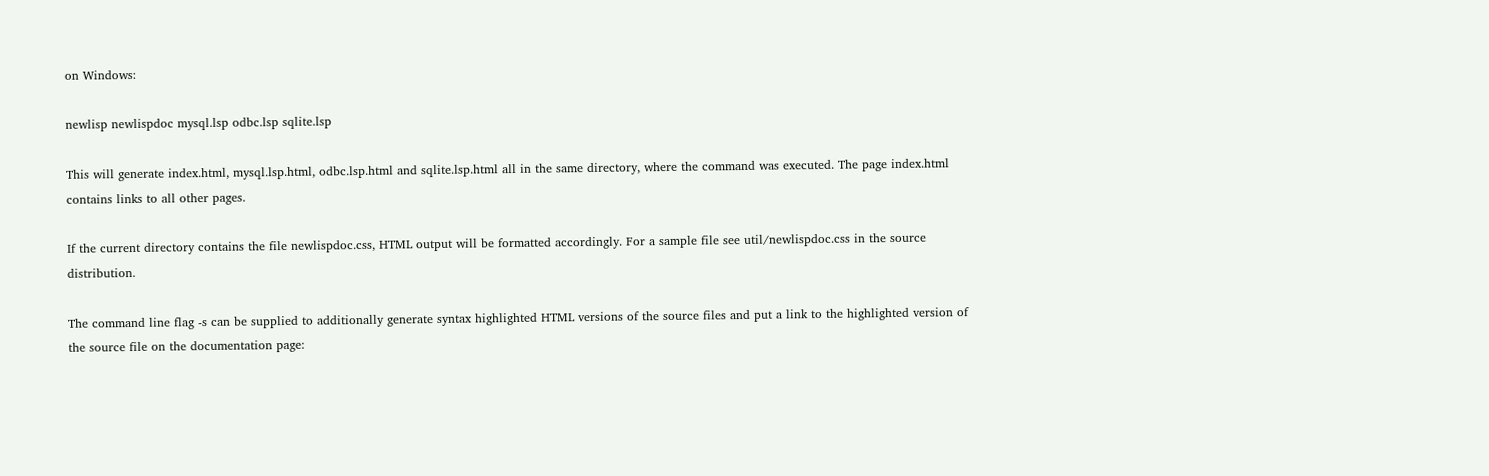on Windows:

newlisp newlispdoc mysql.lsp odbc.lsp sqlite.lsp

This will generate index.html, mysql.lsp.html, odbc.lsp.html and sqlite.lsp.html all in the same directory, where the command was executed. The page index.html contains links to all other pages.

If the current directory contains the file newlispdoc.css, HTML output will be formatted accordingly. For a sample file see util/newlispdoc.css in the source distribution.

The command line flag -s can be supplied to additionally generate syntax highlighted HTML versions of the source files and put a link to the highlighted version of the source file on the documentation page: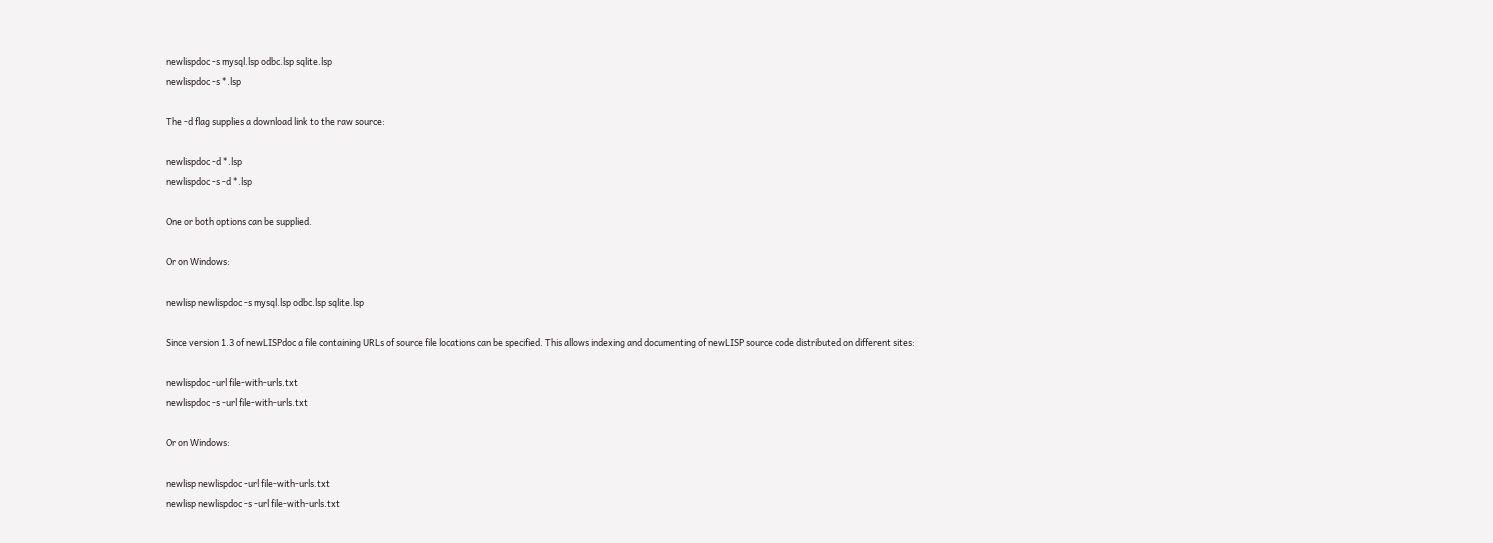newlispdoc -s mysql.lsp odbc.lsp sqlite.lsp
newlispdoc -s *.lsp

The -d flag supplies a download link to the raw source:

newlispdoc -d *.lsp
newlispdoc -s -d *.lsp

One or both options can be supplied.

Or on Windows:

newlisp newlispdoc -s mysql.lsp odbc.lsp sqlite.lsp

Since version 1.3 of newLISPdoc a file containing URLs of source file locations can be specified. This allows indexing and documenting of newLISP source code distributed on different sites:

newlispdoc -url file-with-urls.txt
newlispdoc -s -url file-with-urls.txt

Or on Windows:

newlisp newlispdoc -url file-with-urls.txt
newlisp newlispdoc -s -url file-with-urls.txt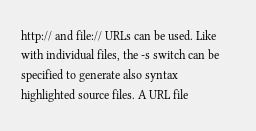http:// and file:// URLs can be used. Like with individual files, the -s switch can be specified to generate also syntax highlighted source files. A URL file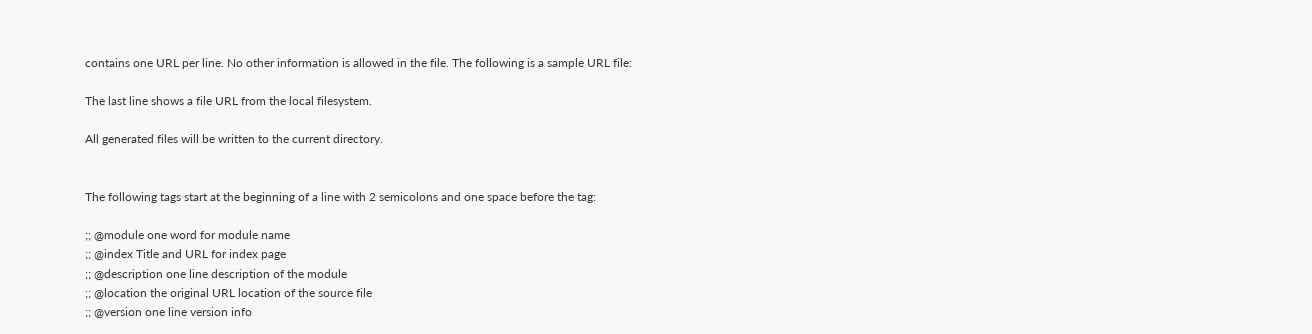contains one URL per line. No other information is allowed in the file. The following is a sample URL file:

The last line shows a file URL from the local filesystem.

All generated files will be written to the current directory.


The following tags start at the beginning of a line with 2 semicolons and one space before the tag:

;; @module one word for module name
;; @index Title and URL for index page
;; @description one line description of the module
;; @location the original URL location of the source file
;; @version one line version info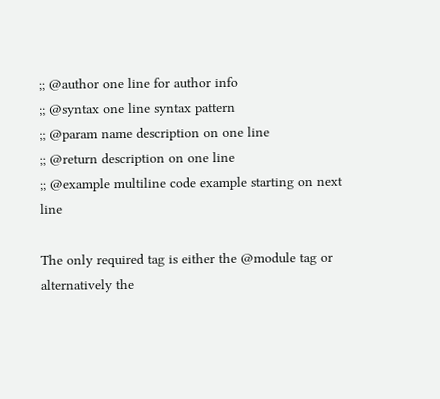;; @author one line for author info
;; @syntax one line syntax pattern
;; @param name description on one line
;; @return description on one line
;; @example multiline code example starting on next line

The only required tag is either the @module tag or alternatively the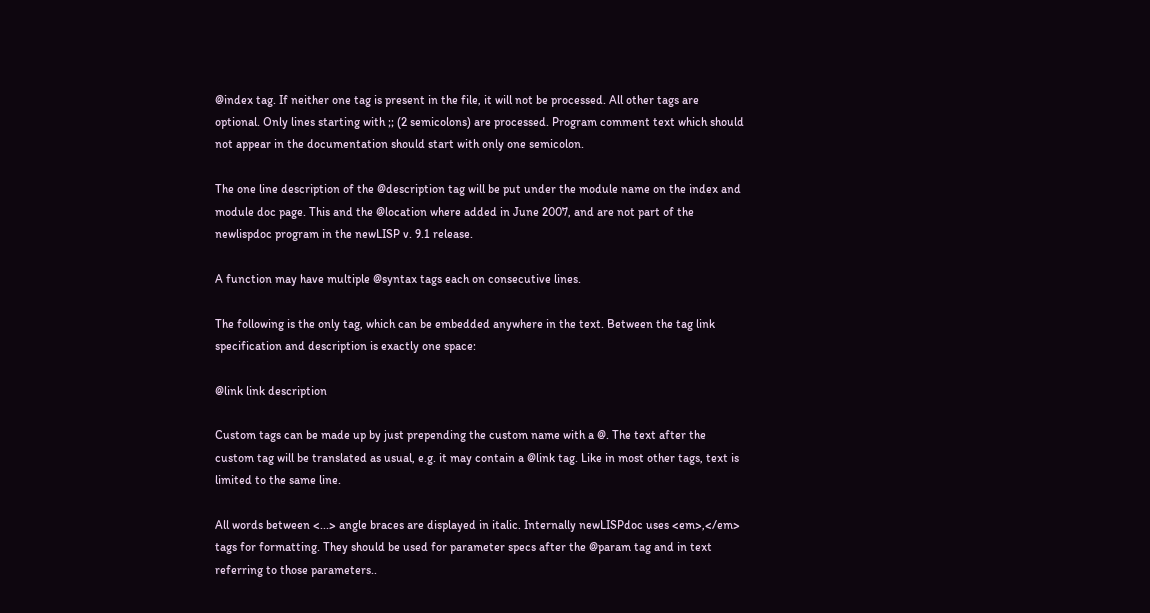@index tag. If neither one tag is present in the file, it will not be processed. All other tags are optional. Only lines starting with ;; (2 semicolons) are processed. Program comment text which should not appear in the documentation should start with only one semicolon.

The one line description of the @description tag will be put under the module name on the index and module doc page. This and the @location where added in June 2007, and are not part of the newlispdoc program in the newLISP v. 9.1 release.

A function may have multiple @syntax tags each on consecutive lines.

The following is the only tag, which can be embedded anywhere in the text. Between the tag link specification and description is exactly one space:

@link link description

Custom tags can be made up by just prepending the custom name with a @. The text after the custom tag will be translated as usual, e.g. it may contain a @link tag. Like in most other tags, text is limited to the same line.

All words between <...> angle braces are displayed in italic. Internally newLISPdoc uses <em>,</em> tags for formatting. They should be used for parameter specs after the @param tag and in text referring to those parameters..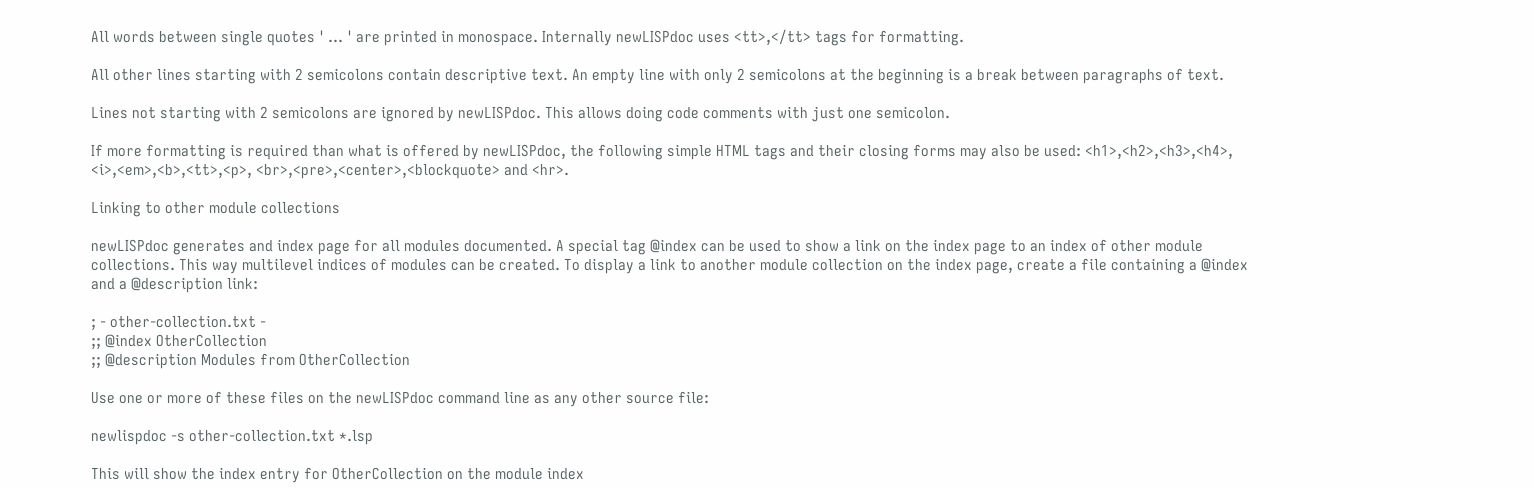All words between single quotes ' ... ' are printed in monospace. Internally newLISPdoc uses <tt>,</tt> tags for formatting.

All other lines starting with 2 semicolons contain descriptive text. An empty line with only 2 semicolons at the beginning is a break between paragraphs of text.

Lines not starting with 2 semicolons are ignored by newLISPdoc. This allows doing code comments with just one semicolon.

If more formatting is required than what is offered by newLISPdoc, the following simple HTML tags and their closing forms may also be used: <h1>,<h2>,<h3>,<h4>, <i>,<em>,<b>,<tt>,<p>, <br>,<pre>,<center>,<blockquote> and <hr>.

Linking to other module collections

newLISPdoc generates and index page for all modules documented. A special tag @index can be used to show a link on the index page to an index of other module collections. This way multilevel indices of modules can be created. To display a link to another module collection on the index page, create a file containing a @index and a @description link:

; - other-collection.txt -
;; @index OtherCollection
;; @description Modules from OtherCollection

Use one or more of these files on the newLISPdoc command line as any other source file:

newlispdoc -s other-collection.txt *.lsp

This will show the index entry for OtherCollection on the module index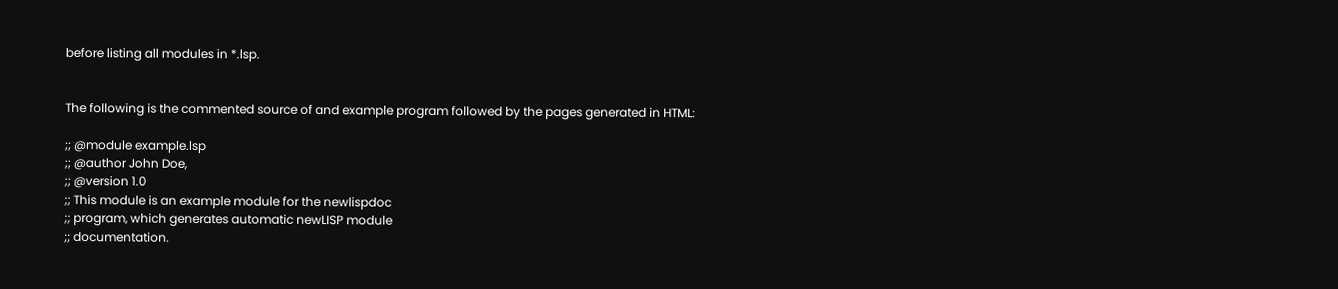before listing all modules in *.lsp.


The following is the commented source of and example program followed by the pages generated in HTML:

;; @module example.lsp
;; @author John Doe,
;; @version 1.0
;; This module is an example module for the newlispdoc
;; program, which generates automatic newLISP module
;; documentation.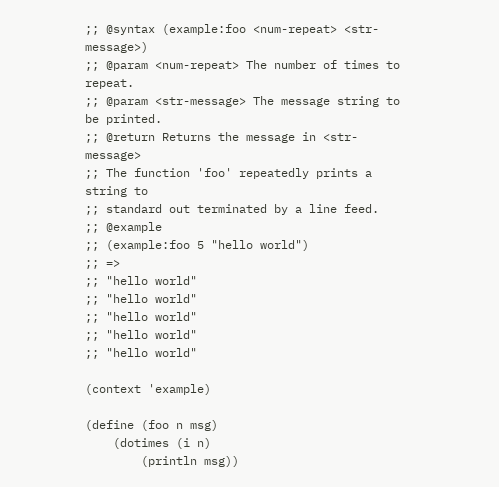;; @syntax (example:foo <num-repeat> <str-message>)
;; @param <num-repeat> The number of times to repeat.
;; @param <str-message> The message string to be printed.
;; @return Returns the message in <str-message>
;; The function 'foo' repeatedly prints a string to
;; standard out terminated by a line feed.
;; @example
;; (example:foo 5 "hello world")
;; =>
;; "hello world"
;; "hello world"
;; "hello world"
;; "hello world"
;; "hello world"

(context 'example)

(define (foo n msg)
    (dotimes (i n)
        (println msg))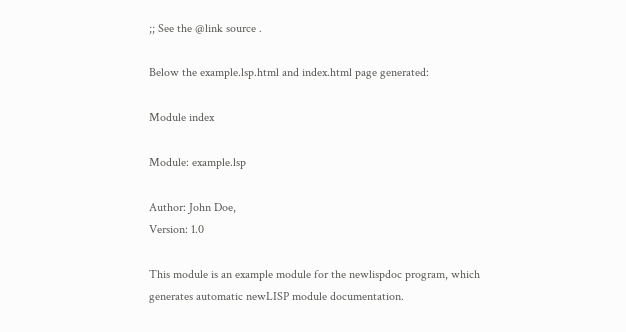;; See the @link source .

Below the example.lsp.html and index.html page generated:

Module index

Module: example.lsp

Author: John Doe,
Version: 1.0

This module is an example module for the newlispdoc program, which generates automatic newLISP module documentation.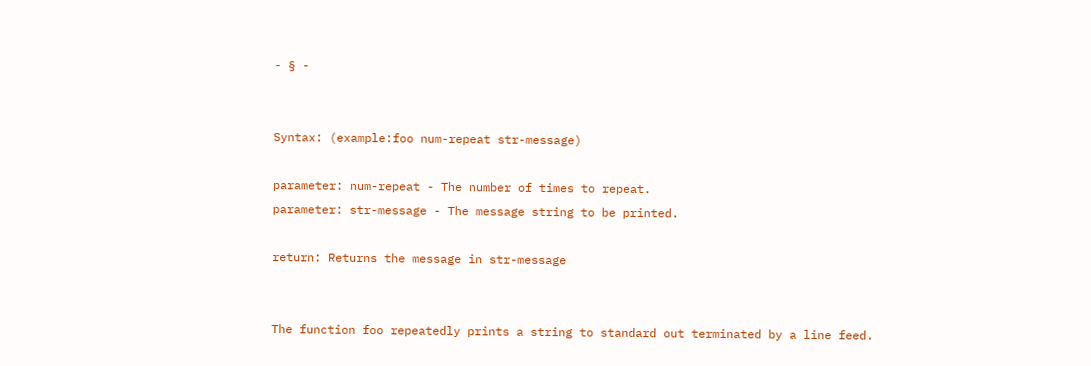- § -


Syntax: (example:foo num-repeat str-message)

parameter: num-repeat - The number of times to repeat.
parameter: str-message - The message string to be printed.

return: Returns the message in str-message


The function foo repeatedly prints a string to standard out terminated by a line feed.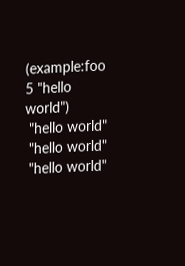(example:foo 5 "hello world")
 "hello world"
 "hello world"
 "hello world"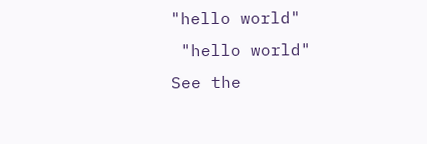"hello world"
 "hello world"
See the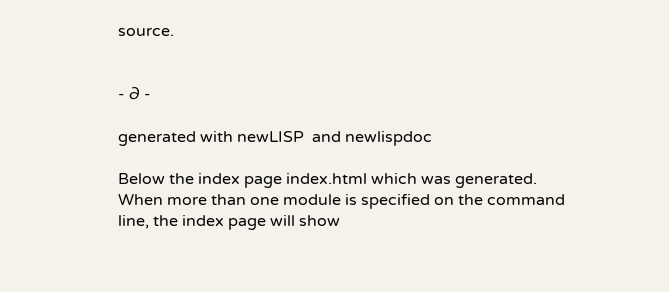source.


- ∂ -

generated with newLISP  and newlispdoc

Below the index page index.html which was generated. When more than one module is specified on the command line, the index page will show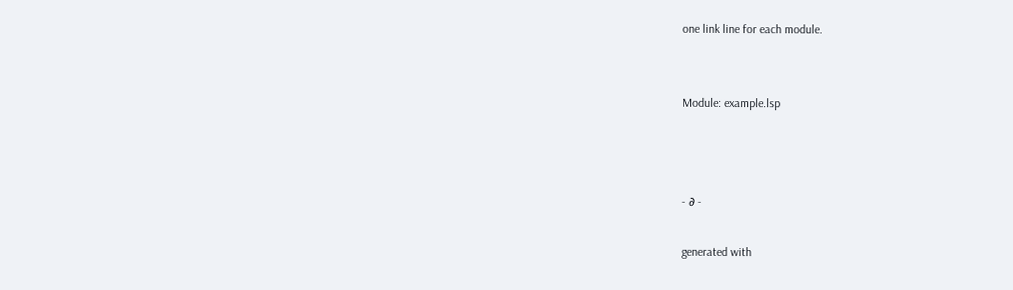one link line for each module.


Module: example.lsp



- ∂ -

generated with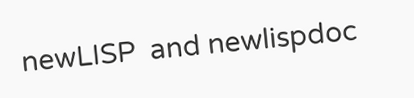newLISP  and newlispdoc